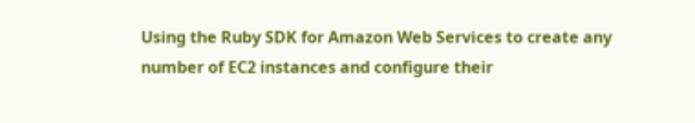Using the Ruby SDK for Amazon Web Services to create any number of EC2 instances and configure their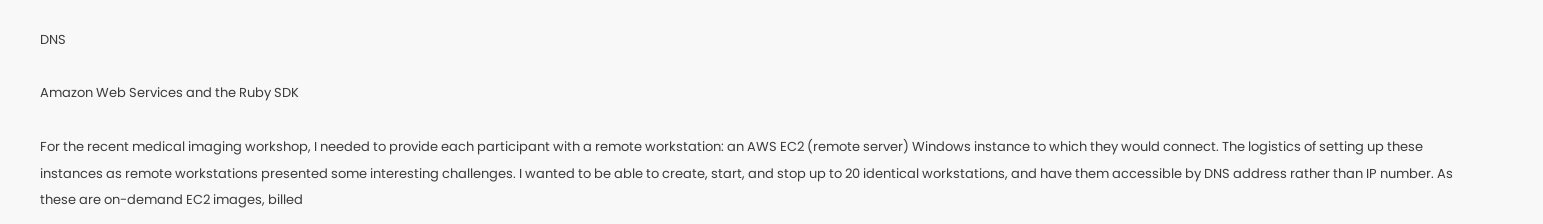DNS

Amazon Web Services and the Ruby SDK

For the recent medical imaging workshop, I needed to provide each participant with a remote workstation: an AWS EC2 (remote server) Windows instance to which they would connect. The logistics of setting up these instances as remote workstations presented some interesting challenges. I wanted to be able to create, start, and stop up to 20 identical workstations, and have them accessible by DNS address rather than IP number. As these are on-demand EC2 images, billed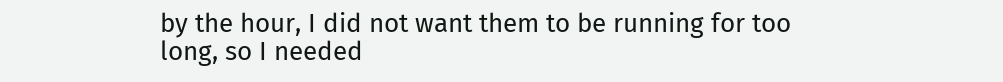by the hour, I did not want them to be running for too long, so I needed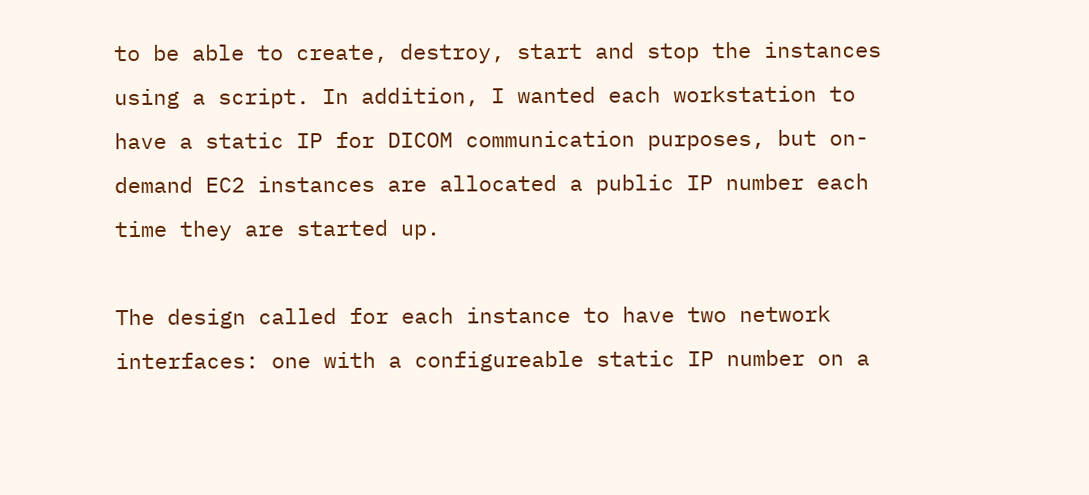to be able to create, destroy, start and stop the instances using a script. In addition, I wanted each workstation to have a static IP for DICOM communication purposes, but on-demand EC2 instances are allocated a public IP number each time they are started up.

The design called for each instance to have two network interfaces: one with a configureable static IP number on a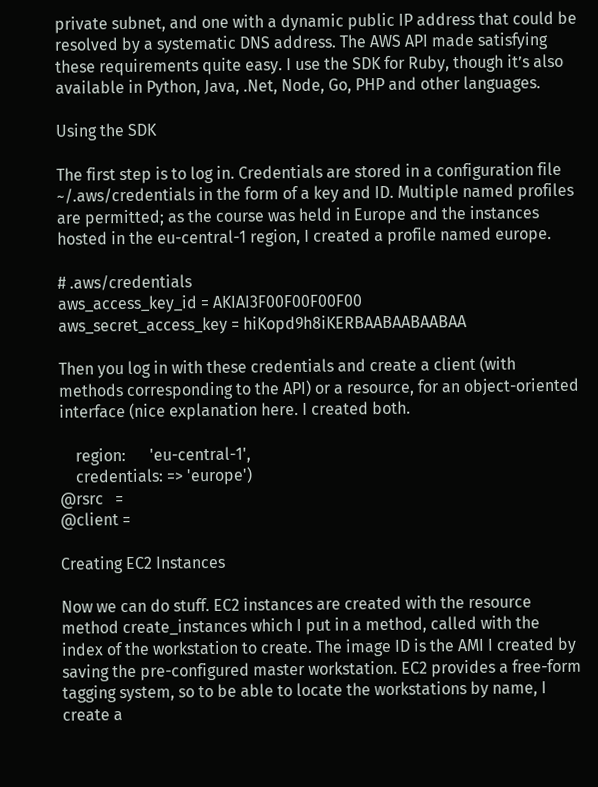private subnet, and one with a dynamic public IP address that could be resolved by a systematic DNS address. The AWS API made satisfying these requirements quite easy. I use the SDK for Ruby, though it’s also available in Python, Java, .Net, Node, Go, PHP and other languages.

Using the SDK

The first step is to log in. Credentials are stored in a configuration file ~/.aws/credentials in the form of a key and ID. Multiple named profiles are permitted; as the course was held in Europe and the instances hosted in the eu-central-1 region, I created a profile named europe.

# .aws/credentials
aws_access_key_id = AKIAI3F00F00F00F00
aws_secret_access_key = hiKopd9h8iKERBAABAABAABAA

Then you log in with these credentials and create a client (with methods corresponding to the API) or a resource, for an object-oriented interface (nice explanation here. I created both.

    region:      'eu-central-1',
    credentials: => 'europe')
@rsrc   =
@client =

Creating EC2 Instances

Now we can do stuff. EC2 instances are created with the resource method create_instances which I put in a method, called with the index of the workstation to create. The image ID is the AMI I created by saving the pre-configured master workstation. EC2 provides a free-form tagging system, so to be able to locate the workstations by name, I create a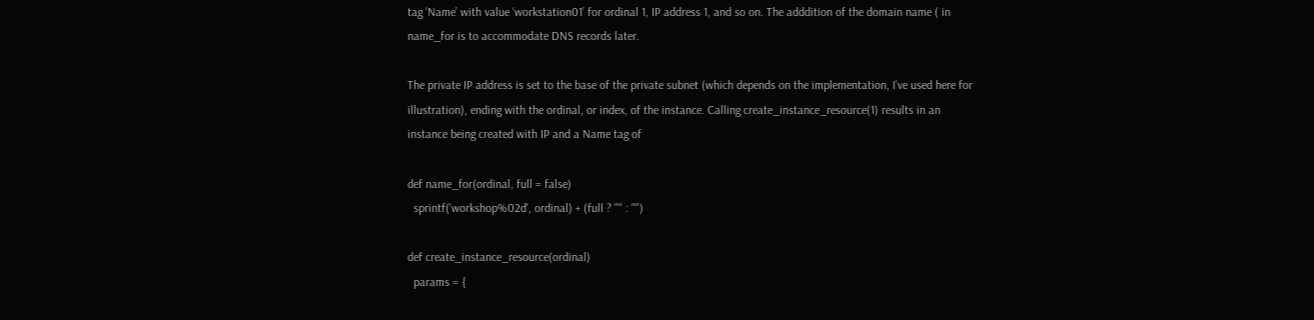tag ‘Name’ with value ‘workstation01’ for ordinal 1, IP address 1, and so on. The adddition of the domain name ( in name_for is to accommodate DNS records later.

The private IP address is set to the base of the private subnet (which depends on the implementation, I’ve used here for illustration), ending with the ordinal, or index, of the instance. Calling create_instance_resource(1) results in an instance being created with IP and a Name tag of

def name_for(ordinal, full = false)
  sprintf('workshop%02d', ordinal) + (full ? "" : "")

def create_instance_resource(ordinal)
  params = {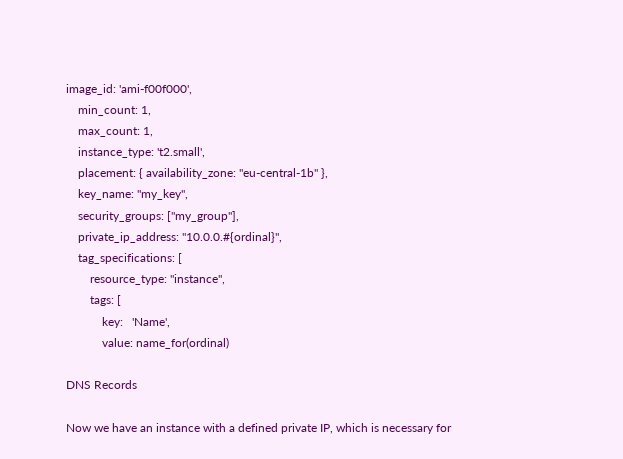image_id: 'ami-f00f000',
    min_count: 1,
    max_count: 1,
    instance_type: 't2.small',
    placement: { availability_zone: "eu-central-1b" },
    key_name: "my_key",
    security_groups: ["my_group"],
    private_ip_address: "10.0.0.#{ordinal}",
    tag_specifications: [
        resource_type: "instance",
        tags: [
            key:   'Name',
            value: name_for(ordinal)

DNS Records

Now we have an instance with a defined private IP, which is necessary for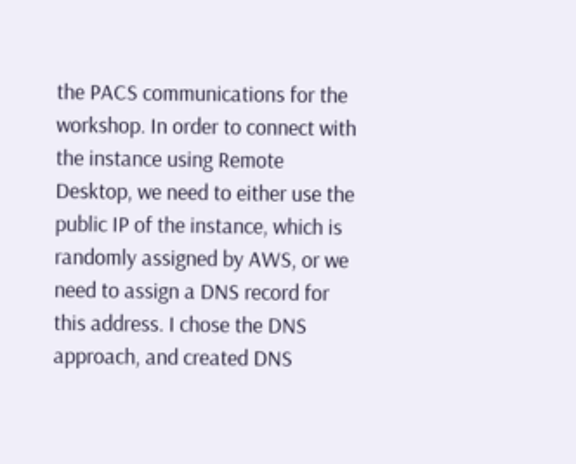the PACS communications for the workshop. In order to connect with the instance using Remote Desktop, we need to either use the public IP of the instance, which is randomly assigned by AWS, or we need to assign a DNS record for this address. I chose the DNS approach, and created DNS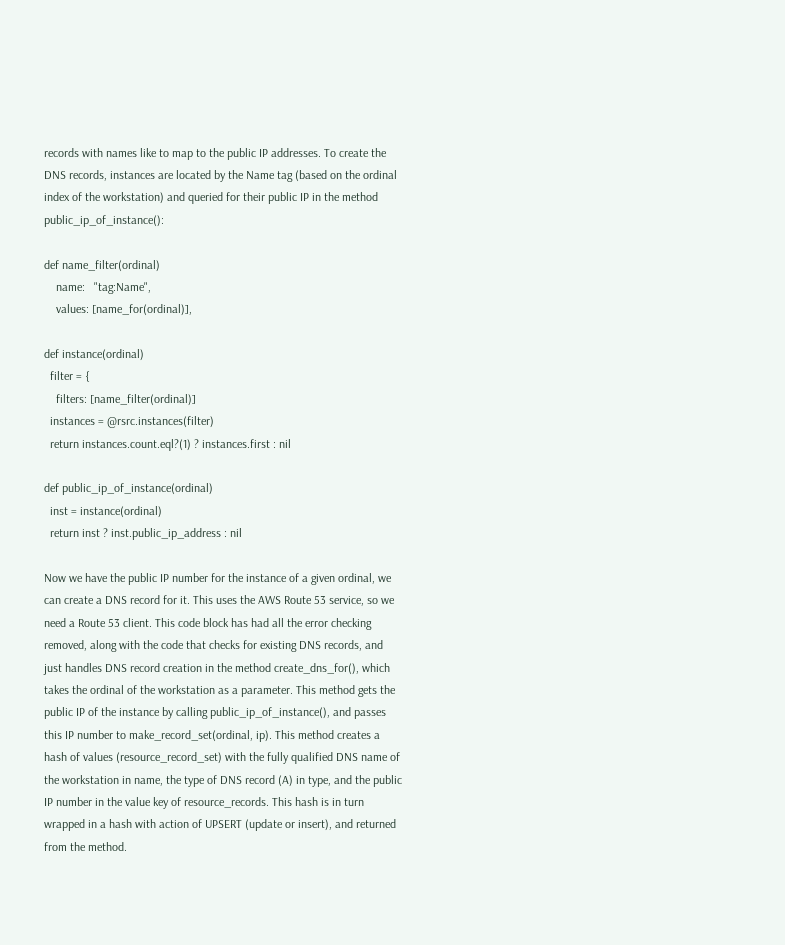records with names like to map to the public IP addresses. To create the DNS records, instances are located by the Name tag (based on the ordinal index of the workstation) and queried for their public IP in the method public_ip_of_instance():

def name_filter(ordinal)
    name:   "tag:Name",
    values: [name_for(ordinal)],

def instance(ordinal)
  filter = {
    filters: [name_filter(ordinal)]
  instances = @rsrc.instances(filter)
  return instances.count.eql?(1) ? instances.first : nil

def public_ip_of_instance(ordinal)
  inst = instance(ordinal)
  return inst ? inst.public_ip_address : nil

Now we have the public IP number for the instance of a given ordinal, we can create a DNS record for it. This uses the AWS Route 53 service, so we need a Route 53 client. This code block has had all the error checking removed, along with the code that checks for existing DNS records, and just handles DNS record creation in the method create_dns_for(), which takes the ordinal of the workstation as a parameter. This method gets the public IP of the instance by calling public_ip_of_instance(), and passes this IP number to make_record_set(ordinal, ip). This method creates a hash of values (resource_record_set) with the fully qualified DNS name of the workstation in name, the type of DNS record (A) in type, and the public IP number in the value key of resource_records. This hash is in turn wrapped in a hash with action of UPSERT (update or insert), and returned from the method.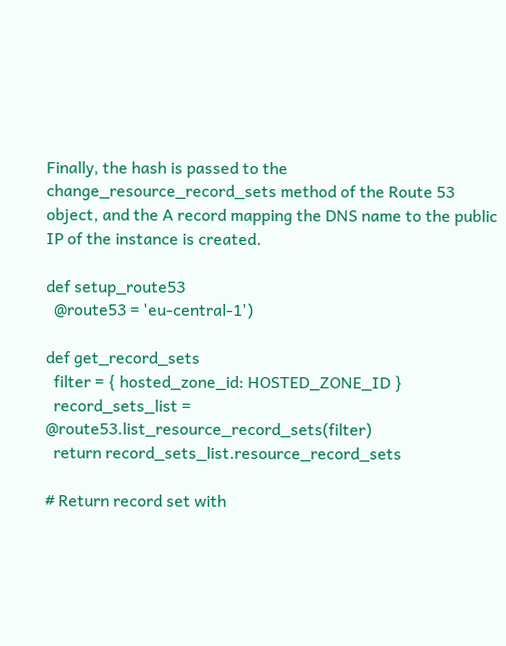Finally, the hash is passed to the change_resource_record_sets method of the Route 53 object, and the A record mapping the DNS name to the public IP of the instance is created.

def setup_route53
  @route53 = 'eu-central-1')

def get_record_sets
  filter = { hosted_zone_id: HOSTED_ZONE_ID }
  record_sets_list = @route53.list_resource_record_sets(filter)
  return record_sets_list.resource_record_sets

# Return record set with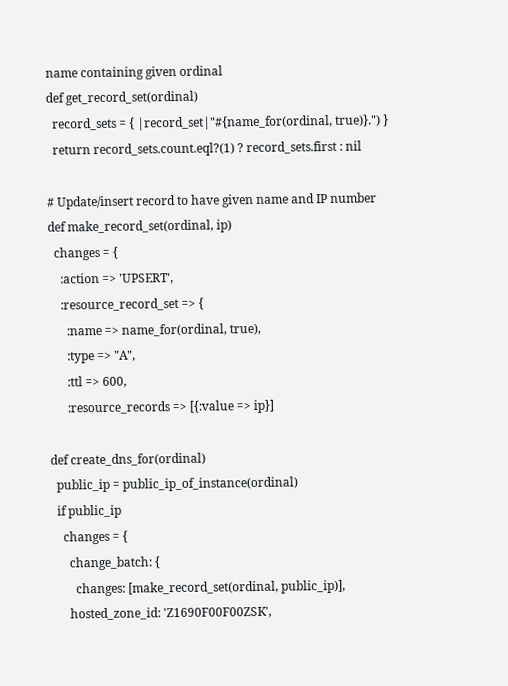name containing given ordinal
def get_record_set(ordinal)
  record_sets = { |record_set|"#{name_for(ordinal, true)}.") }
  return record_sets.count.eql?(1) ? record_sets.first : nil

# Update/insert record to have given name and IP number
def make_record_set(ordinal, ip)
  changes = {
    :action => 'UPSERT',
    :resource_record_set => {
      :name => name_for(ordinal, true),
      :type => "A",
      :ttl => 600,
      :resource_records => [{:value => ip}]

def create_dns_for(ordinal)
  public_ip = public_ip_of_instance(ordinal)
  if public_ip
    changes = {
      change_batch: {
        changes: [make_record_set(ordinal, public_ip)],
      hosted_zone_id: 'Z1690F00F00ZSK',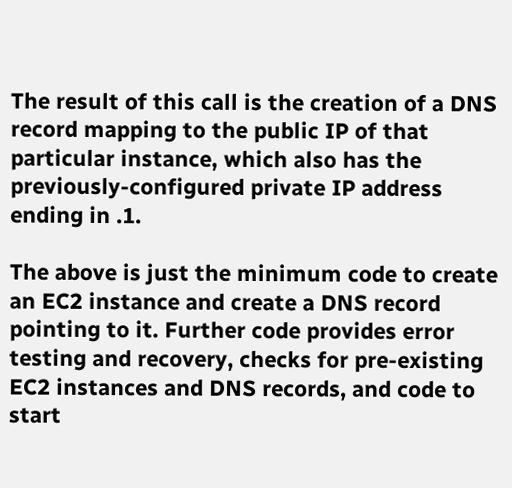The result of this call is the creation of a DNS record mapping to the public IP of that particular instance, which also has the previously-configured private IP address ending in .1.

The above is just the minimum code to create an EC2 instance and create a DNS record pointing to it. Further code provides error testing and recovery, checks for pre-existing EC2 instances and DNS records, and code to start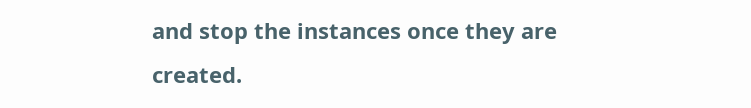and stop the instances once they are created.